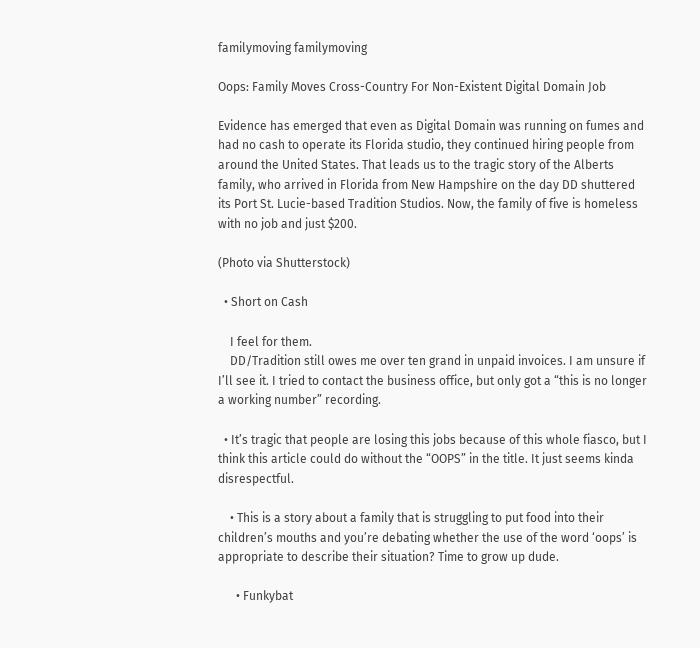familymoving familymoving

Oops: Family Moves Cross-Country For Non-Existent Digital Domain Job

Evidence has emerged that even as Digital Domain was running on fumes and had no cash to operate its Florida studio, they continued hiring people from around the United States. That leads us to the tragic story of the Alberts family, who arrived in Florida from New Hampshire on the day DD shuttered its Port St. Lucie-based Tradition Studios. Now, the family of five is homeless with no job and just $200.

(Photo via Shutterstock)

  • Short on Cash

    I feel for them.
    DD/Tradition still owes me over ten grand in unpaid invoices. I am unsure if I’ll see it. I tried to contact the business office, but only got a “this is no longer a working number” recording.

  • It’s tragic that people are losing this jobs because of this whole fiasco, but I think this article could do without the “OOPS” in the title. It just seems kinda disrespectful.

    • This is a story about a family that is struggling to put food into their children’s mouths and you’re debating whether the use of the word ‘oops’ is appropriate to describe their situation? Time to grow up dude.

      • Funkybat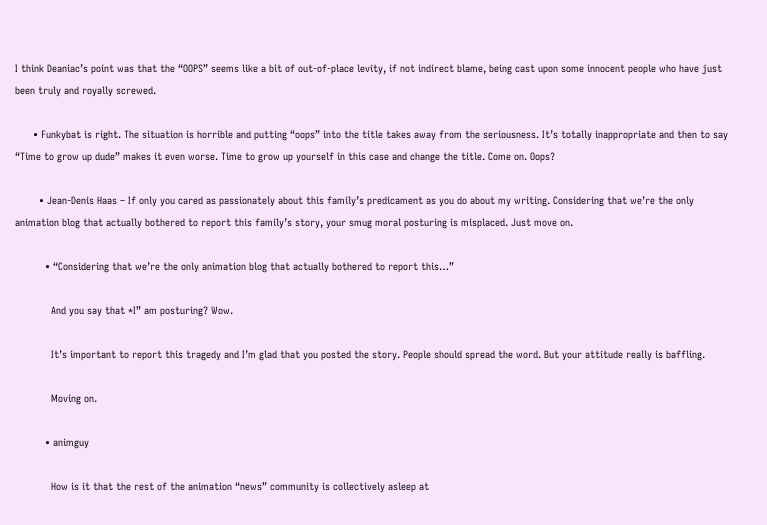I think Deaniac’s point was that the “OOPS” seems like a bit of out-of-place levity, if not indirect blame, being cast upon some innocent people who have just been truly and royally screwed.

      • Funkybat is right. The situation is horrible and putting “oops” into the title takes away from the seriousness. It’s totally inappropriate and then to say “Time to grow up dude” makes it even worse. Time to grow up yourself in this case and change the title. Come on. Oops?

        • Jean-Denis Haas – If only you cared as passionately about this family’s predicament as you do about my writing. Considering that we’re the only animation blog that actually bothered to report this family’s story, your smug moral posturing is misplaced. Just move on.

          • “Considering that we’re the only animation blog that actually bothered to report this…”

            And you say that *I” am posturing? Wow.

            It’s important to report this tragedy and I’m glad that you posted the story. People should spread the word. But your attitude really is baffling.

            Moving on.

          • animguy

            How is it that the rest of the animation “news” community is collectively asleep at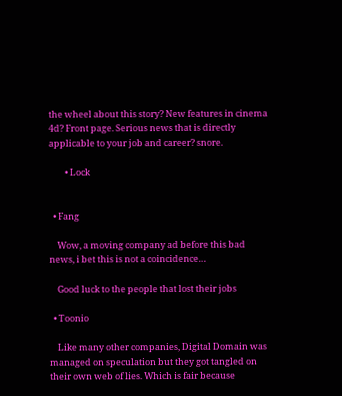the wheel about this story? New features in cinema 4d? Front page. Serious news that is directly applicable to your job and career? snore.

        • Lock


  • Fang

    Wow, a moving company ad before this bad news, i bet this is not a coincidence…

    Good luck to the people that lost their jobs

  • Toonio

    Like many other companies, Digital Domain was managed on speculation but they got tangled on their own web of lies. Which is fair because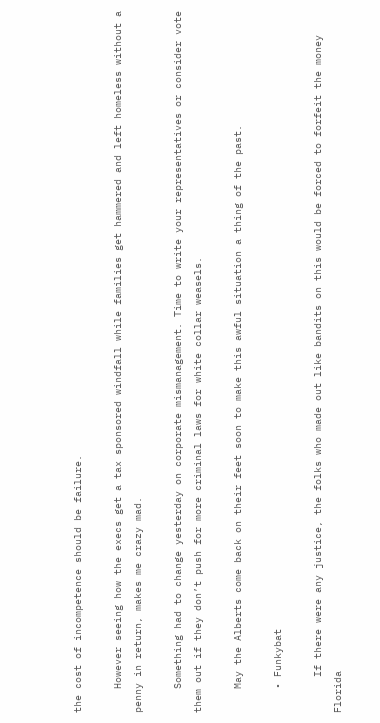the cost of incompetence should be failure.

    However seeing how the execs get a tax sponsored windfall while families get hammered and left homeless without a penny in return, makes me crazy mad.

    Something had to change yesterday on corporate mismanagement. Time to write your representatives or consider vote them out if they don’t push for more criminal laws for white collar weasels.

    May the Alberts come back on their feet soon to make this awful situation a thing of the past.

    • Funkybat

      If there were any justice, the folks who made out like bandits on this would be forced to forfeit the money Florida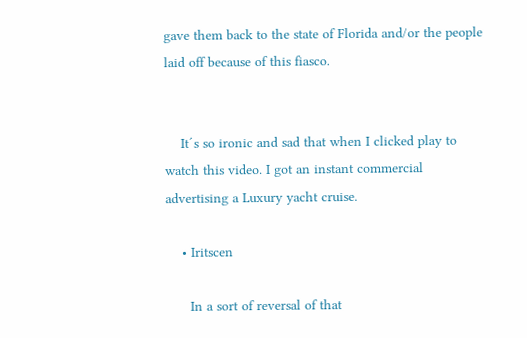gave them back to the state of Florida and/or the people laid off because of this fiasco.


    It´s so ironic and sad that when I clicked play to watch this video. I got an instant commercial advertising a Luxury yacht cruise.

    • Iritscen

      In a sort of reversal of that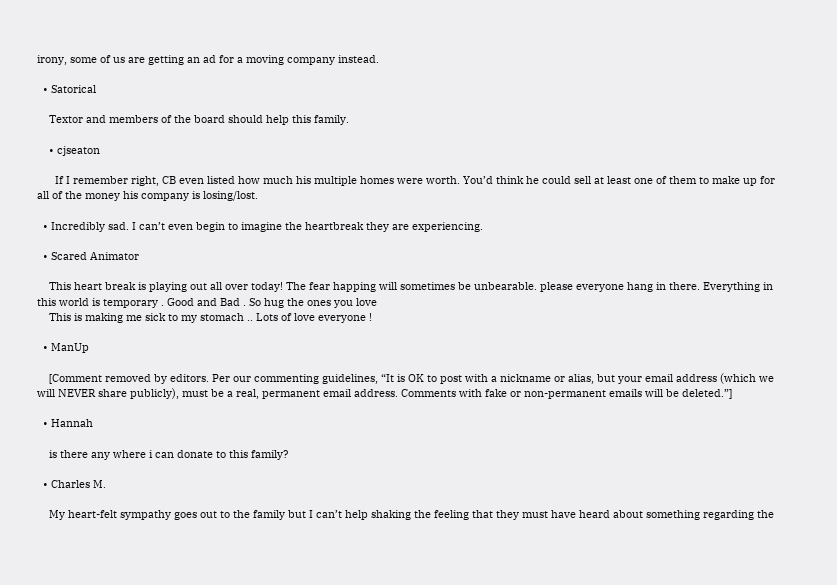irony, some of us are getting an ad for a moving company instead.

  • Satorical

    Textor and members of the board should help this family.

    • cjseaton

      If I remember right, CB even listed how much his multiple homes were worth. You’d think he could sell at least one of them to make up for all of the money his company is losing/lost.

  • Incredibly sad. I can’t even begin to imagine the heartbreak they are experiencing.

  • Scared Animator

    This heart break is playing out all over today! The fear happing will sometimes be unbearable. please everyone hang in there. Everything in this world is temporary . Good and Bad . So hug the ones you love
    This is making me sick to my stomach .. Lots of love everyone !

  • ManUp

    [Comment removed by editors. Per our commenting guidelines, “It is OK to post with a nickname or alias, but your email address (which we will NEVER share publicly), must be a real, permanent email address. Comments with fake or non-permanent emails will be deleted.”]

  • Hannah

    is there any where i can donate to this family?

  • Charles M.

    My heart-felt sympathy goes out to the family but I can’t help shaking the feeling that they must have heard about something regarding the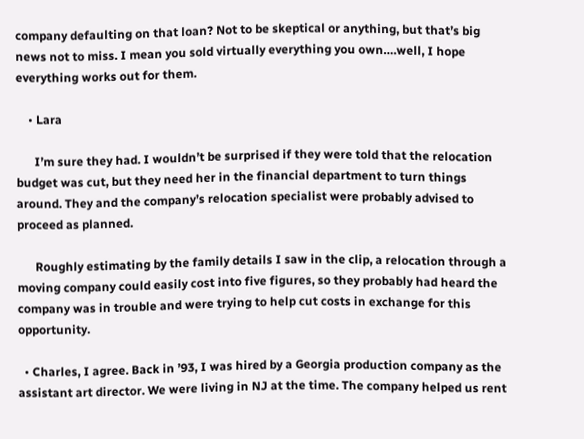company defaulting on that loan? Not to be skeptical or anything, but that’s big news not to miss. I mean you sold virtually everything you own….well, I hope everything works out for them.

    • Lara

      I’m sure they had. I wouldn’t be surprised if they were told that the relocation budget was cut, but they need her in the financial department to turn things around. They and the company’s relocation specialist were probably advised to proceed as planned.

      Roughly estimating by the family details I saw in the clip, a relocation through a moving company could easily cost into five figures, so they probably had heard the company was in trouble and were trying to help cut costs in exchange for this opportunity.

  • Charles, I agree. Back in ’93, I was hired by a Georgia production company as the assistant art director. We were living in NJ at the time. The company helped us rent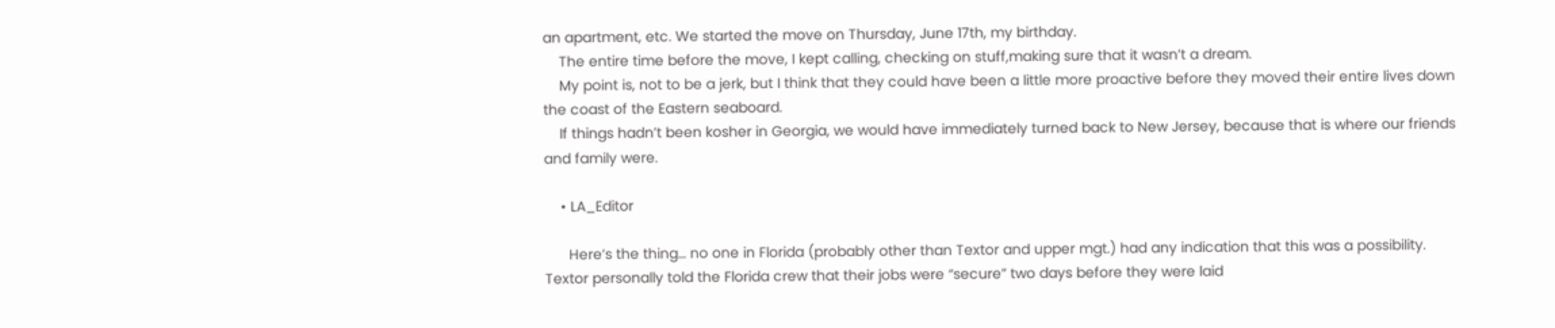an apartment, etc. We started the move on Thursday, June 17th, my birthday.
    The entire time before the move, I kept calling, checking on stuff,making sure that it wasn’t a dream.
    My point is, not to be a jerk, but I think that they could have been a little more proactive before they moved their entire lives down the coast of the Eastern seaboard.
    If things hadn’t been kosher in Georgia, we would have immediately turned back to New Jersey, because that is where our friends and family were.

    • LA_Editor

      Here’s the thing… no one in Florida (probably other than Textor and upper mgt.) had any indication that this was a possibility. Textor personally told the Florida crew that their jobs were “secure” two days before they were laid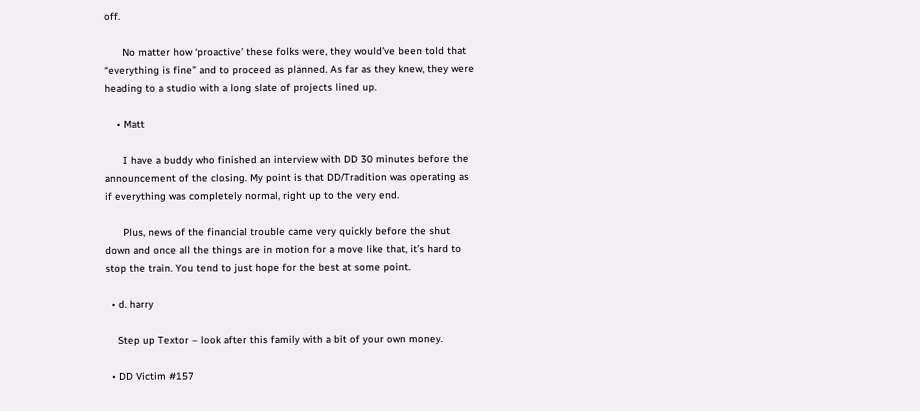off.

      No matter how ‘proactive’ these folks were, they would’ve been told that “everything is fine” and to proceed as planned. As far as they knew, they were heading to a studio with a long slate of projects lined up.

    • Matt

      I have a buddy who finished an interview with DD 30 minutes before the announcement of the closing. My point is that DD/Tradition was operating as if everything was completely normal, right up to the very end.

      Plus, news of the financial trouble came very quickly before the shut down and once all the things are in motion for a move like that, it’s hard to stop the train. You tend to just hope for the best at some point.

  • d. harry

    Step up Textor – look after this family with a bit of your own money.

  • DD Victim #157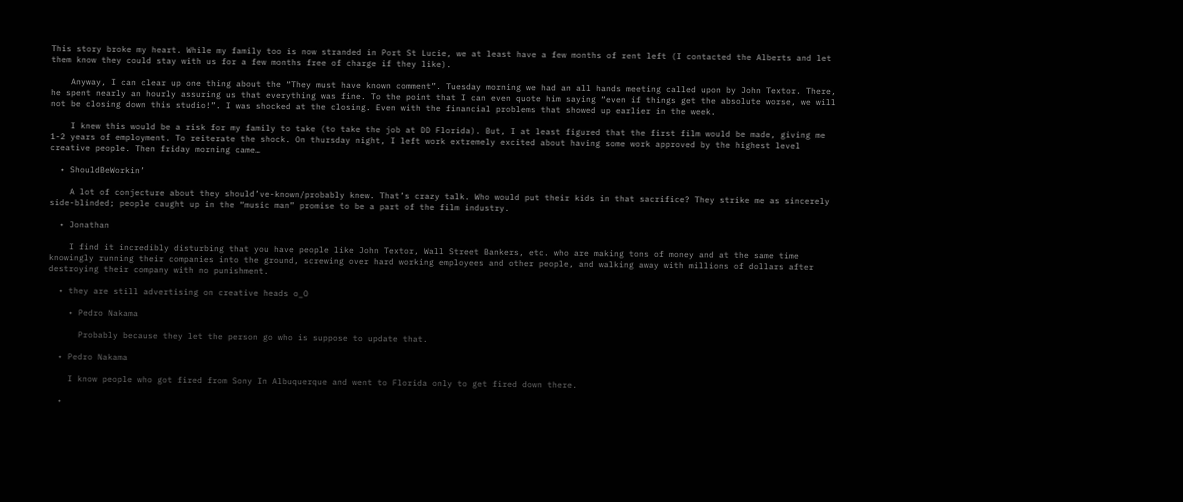This story broke my heart. While my family too is now stranded in Port St Lucie, we at least have a few months of rent left (I contacted the Alberts and let them know they could stay with us for a few months free of charge if they like).

    Anyway, I can clear up one thing about the “They must have known comment”. Tuesday morning we had an all hands meeting called upon by John Textor. There, he spent nearly an hourly assuring us that everything was fine. To the point that I can even quote him saying “even if things get the absolute worse, we will not be closing down this studio!”. I was shocked at the closing. Even with the financial problems that showed up earlier in the week.

    I knew this would be a risk for my family to take (to take the job at DD Florida). But, I at least figured that the first film would be made, giving me 1-2 years of employment. To reiterate the shock. On thursday night, I left work extremely excited about having some work approved by the highest level creative people. Then friday morning came…

  • ShouldBeWorkin’

    A lot of conjecture about they should’ve-known/probably knew. That’s crazy talk. Who would put their kids in that sacrifice? They strike me as sincerely side-blinded; people caught up in the “music man” promise to be a part of the film industry.

  • Jonathan

    I find it incredibly disturbing that you have people like John Textor, Wall Street Bankers, etc. who are making tons of money and at the same time knowingly running their companies into the ground, screwing over hard working employees and other people, and walking away with millions of dollars after destroying their company with no punishment.

  • they are still advertising on creative heads o_O

    • Pedro Nakama

      Probably because they let the person go who is suppose to update that.

  • Pedro Nakama

    I know people who got fired from Sony In Albuquerque and went to Florida only to get fired down there.

  •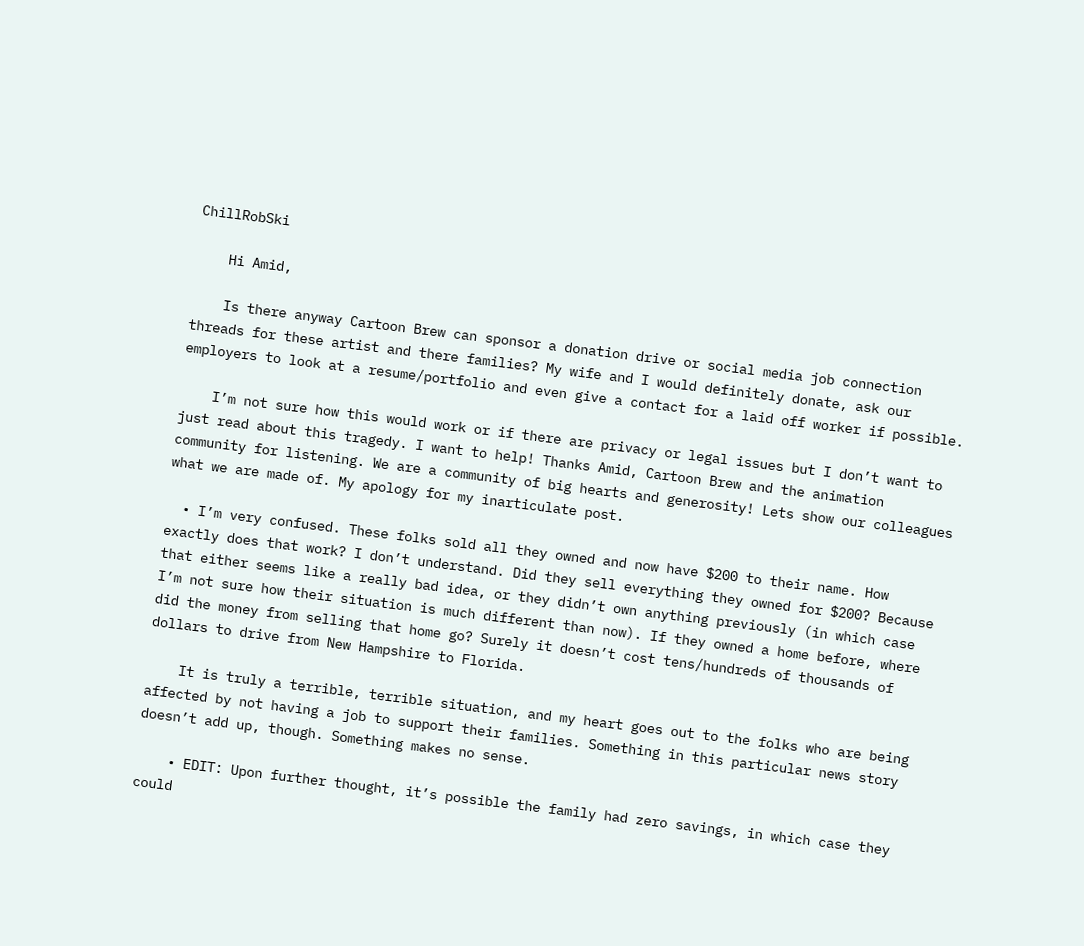ChillRobSki

    Hi Amid,

    Is there anyway Cartoon Brew can sponsor a donation drive or social media job connection threads for these artist and there families? My wife and I would definitely donate, ask our employers to look at a resume/portfolio and even give a contact for a laid off worker if possible.

    I’m not sure how this would work or if there are privacy or legal issues but I don’t want to just read about this tragedy. I want to help! Thanks Amid, Cartoon Brew and the animation community for listening. We are a community of big hearts and generosity! Lets show our colleagues what we are made of. My apology for my inarticulate post.

  • I’m very confused. These folks sold all they owned and now have $200 to their name. How exactly does that work? I don’t understand. Did they sell everything they owned for $200? Because that either seems like a really bad idea, or they didn’t own anything previously (in which case I’m not sure how their situation is much different than now). If they owned a home before, where did the money from selling that home go? Surely it doesn’t cost tens/hundreds of thousands of dollars to drive from New Hampshire to Florida.

    It is truly a terrible, terrible situation, and my heart goes out to the folks who are being affected by not having a job to support their families. Something in this particular news story doesn’t add up, though. Something makes no sense.

    • EDIT: Upon further thought, it’s possible the family had zero savings, in which case they could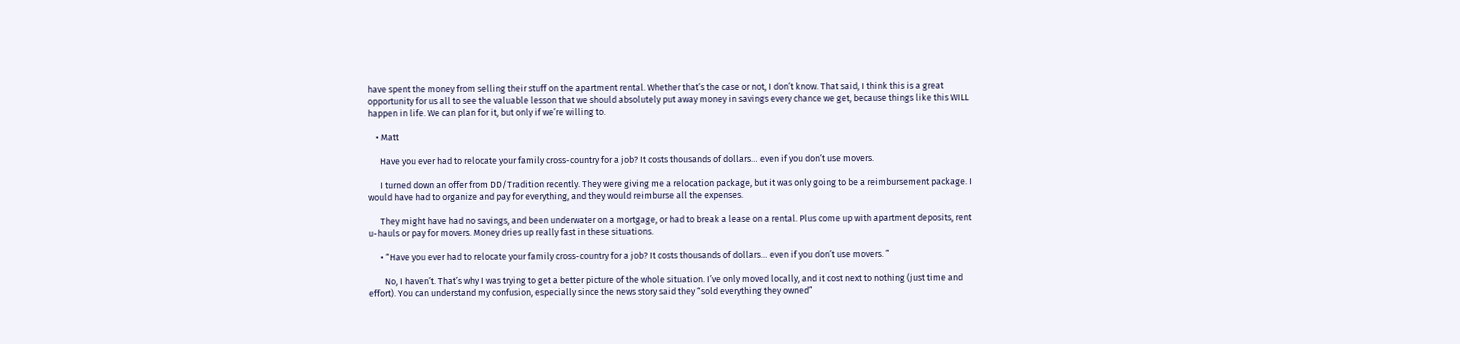have spent the money from selling their stuff on the apartment rental. Whether that’s the case or not, I don’t know. That said, I think this is a great opportunity for us all to see the valuable lesson that we should absolutely put away money in savings every chance we get, because things like this WILL happen in life. We can plan for it, but only if we’re willing to.

    • Matt

      Have you ever had to relocate your family cross-country for a job? It costs thousands of dollars… even if you don’t use movers.

      I turned down an offer from DD/Tradition recently. They were giving me a relocation package, but it was only going to be a reimbursement package. I would have had to organize and pay for everything, and they would reimburse all the expenses.

      They might have had no savings, and been underwater on a mortgage, or had to break a lease on a rental. Plus come up with apartment deposits, rent u-hauls or pay for movers. Money dries up really fast in these situations.

      • “Have you ever had to relocate your family cross-country for a job? It costs thousands of dollars… even if you don’t use movers. ”

        No, I haven’t. That’s why I was trying to get a better picture of the whole situation. I’ve only moved locally, and it cost next to nothing (just time and effort). You can understand my confusion, especially since the news story said they “sold everything they owned”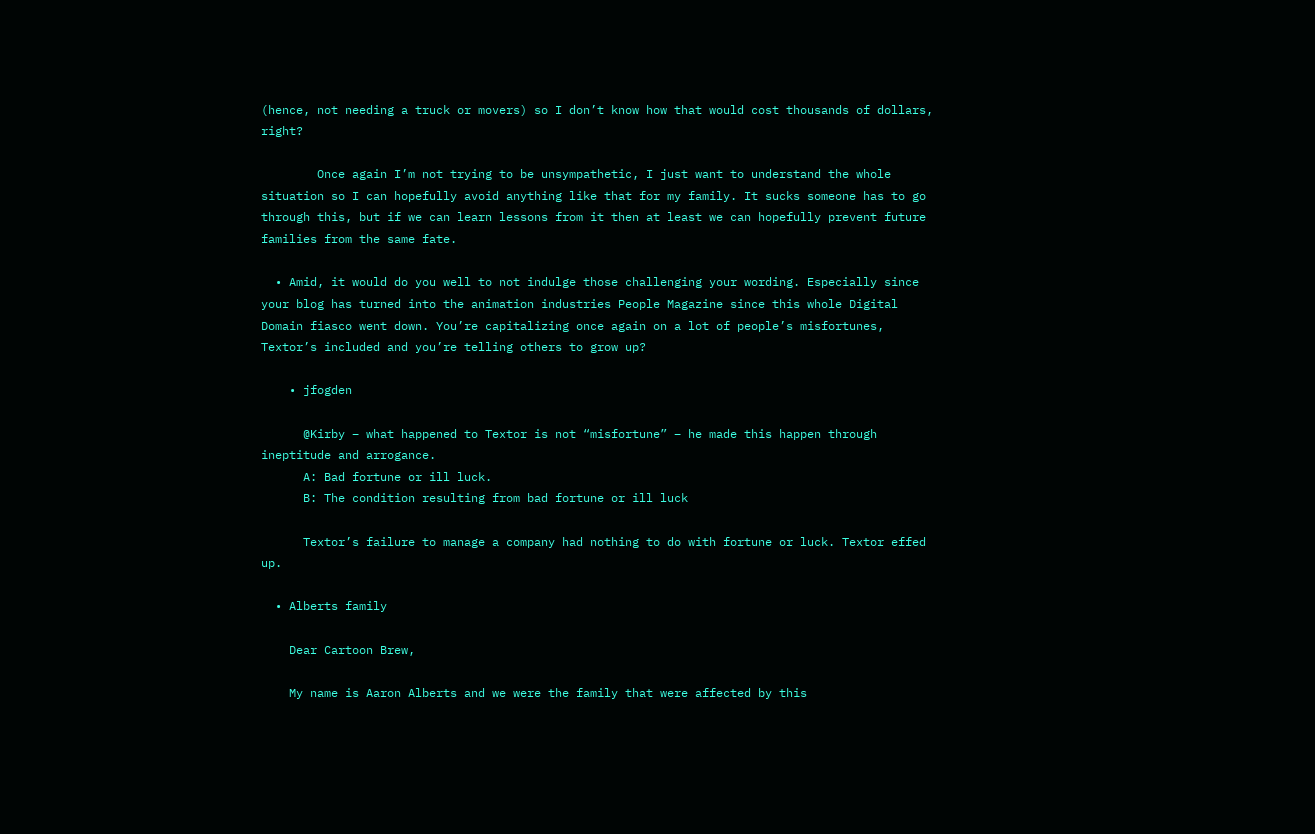(hence, not needing a truck or movers) so I don’t know how that would cost thousands of dollars, right?

        Once again I’m not trying to be unsympathetic, I just want to understand the whole situation so I can hopefully avoid anything like that for my family. It sucks someone has to go through this, but if we can learn lessons from it then at least we can hopefully prevent future families from the same fate.

  • Amid, it would do you well to not indulge those challenging your wording. Especially since your blog has turned into the animation industries People Magazine since this whole Digital Domain fiasco went down. You’re capitalizing once again on a lot of people’s misfortunes, Textor’s included and you’re telling others to grow up?

    • jfogden

      @Kirby – what happened to Textor is not “misfortune” – he made this happen through ineptitude and arrogance.
      A: Bad fortune or ill luck.
      B: The condition resulting from bad fortune or ill luck

      Textor’s failure to manage a company had nothing to do with fortune or luck. Textor effed up.

  • Alberts family

    Dear Cartoon Brew,

    My name is Aaron Alberts and we were the family that were affected by this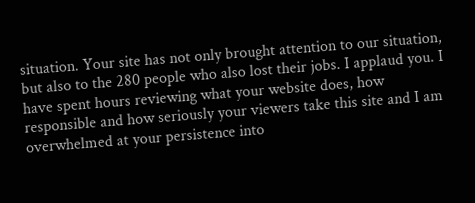situation. Your site has not only brought attention to our situation, but also to the 280 people who also lost their jobs. I applaud you. I have spent hours reviewing what your website does, how responsible and how seriously your viewers take this site and I am overwhelmed at your persistence into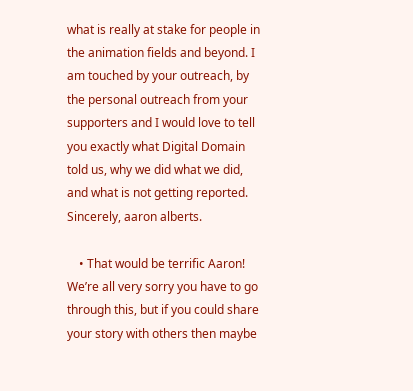what is really at stake for people in the animation fields and beyond. I am touched by your outreach, by the personal outreach from your supporters and I would love to tell you exactly what Digital Domain told us, why we did what we did, and what is not getting reported. Sincerely, aaron alberts.

    • That would be terrific Aaron! We’re all very sorry you have to go through this, but if you could share your story with others then maybe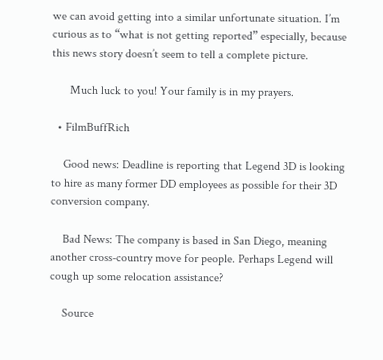we can avoid getting into a similar unfortunate situation. I’m curious as to “what is not getting reported” especially, because this news story doesn’t seem to tell a complete picture.

      Much luck to you! Your family is in my prayers.

  • FilmBuffRich

    Good news: Deadline is reporting that Legend 3D is looking to hire as many former DD employees as possible for their 3D conversion company.

    Bad News: The company is based in San Diego, meaning another cross-country move for people. Perhaps Legend will cough up some relocation assistance?

    Source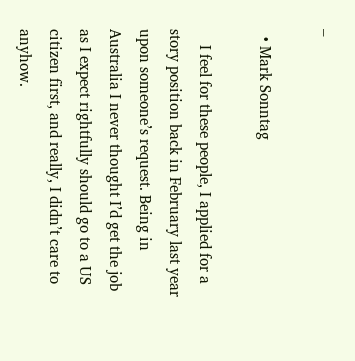–

  • Mark Sonntag

    I feel for these people, I applied for a story position back in February last year upon someone’s request. Being in Australia I never thought I’d get the job as I expect rightfully should go to a US citizen first, and really, I didn’t care to anyhow.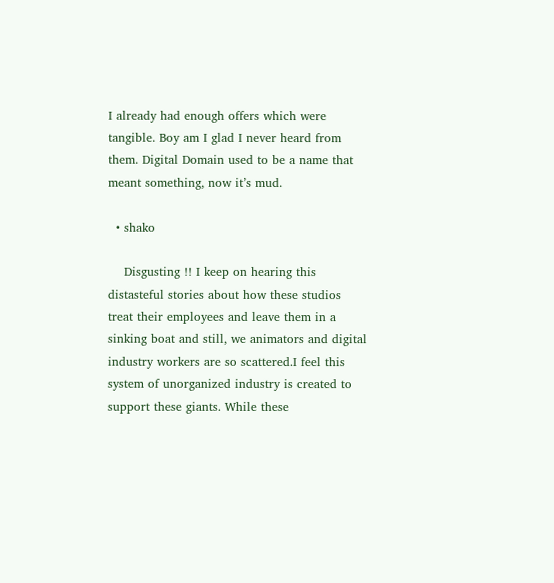I already had enough offers which were tangible. Boy am I glad I never heard from them. Digital Domain used to be a name that meant something, now it’s mud.

  • shako

    Disgusting !! I keep on hearing this distasteful stories about how these studios treat their employees and leave them in a sinking boat and still, we animators and digital industry workers are so scattered.I feel this system of unorganized industry is created to support these giants. While these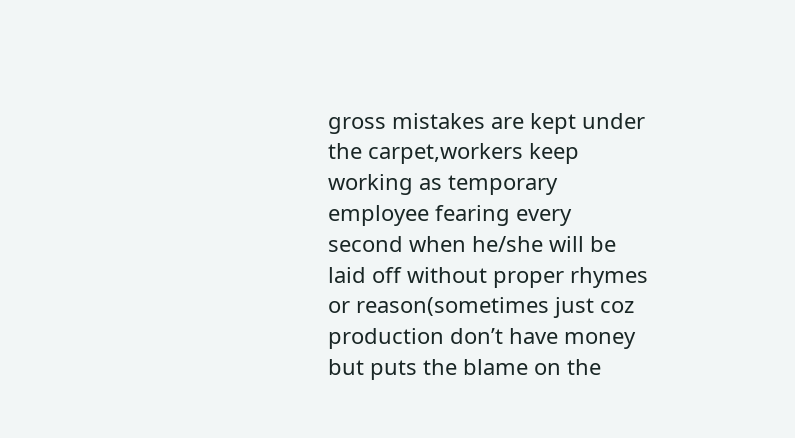gross mistakes are kept under the carpet,workers keep working as temporary employee fearing every second when he/she will be laid off without proper rhymes or reason(sometimes just coz production don’t have money but puts the blame on the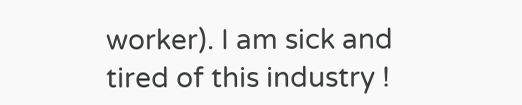worker). I am sick and tired of this industry !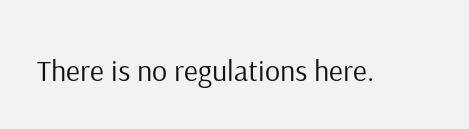There is no regulations here.